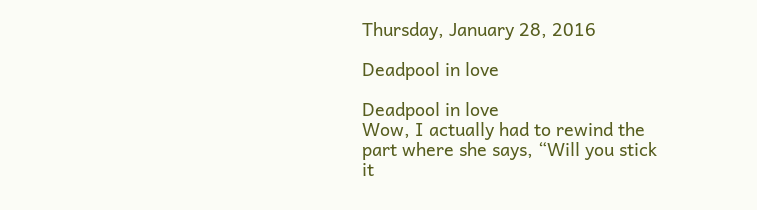Thursday, January 28, 2016

Deadpool in love

Deadpool in love
Wow, I actually had to rewind the part where she says, “Will you stick it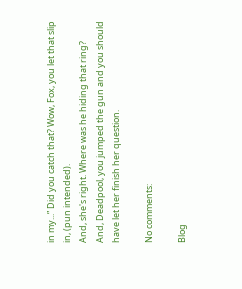in my...” Did you catch that? Wow, Fox, you let that slip in, (pun intended).
And, she's right. Where was he hiding that ring?
And, Deadpool, you jumped the gun and you should have let her finish her question.

No comments:

Blog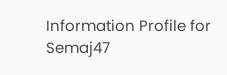Information Profile for Semaj47